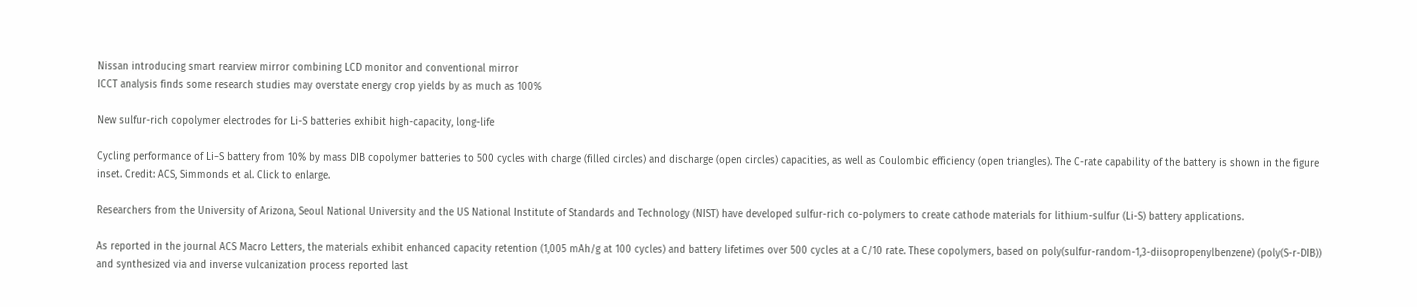Nissan introducing smart rearview mirror combining LCD monitor and conventional mirror
ICCT analysis finds some research studies may overstate energy crop yields by as much as 100%

New sulfur-rich copolymer electrodes for Li-S batteries exhibit high-capacity, long-life

Cycling performance of Li−S battery from 10% by mass DIB copolymer batteries to 500 cycles with charge (filled circles) and discharge (open circles) capacities, as well as Coulombic efficiency (open triangles). The C-rate capability of the battery is shown in the figure inset. Credit: ACS, Simmonds et al. Click to enlarge.

Researchers from the University of Arizona, Seoul National University and the US National Institute of Standards and Technology (NIST) have developed sulfur-rich co-polymers to create cathode materials for lithium-sulfur (Li-S) battery applications.

As reported in the journal ACS Macro Letters, the materials exhibit enhanced capacity retention (1,005 mAh/g at 100 cycles) and battery lifetimes over 500 cycles at a C/10 rate. These copolymers, based on poly(sulfur-random-1,3-diisopropenylbenzene) (poly(S-r-DIB)) and synthesized via and inverse vulcanization process reported last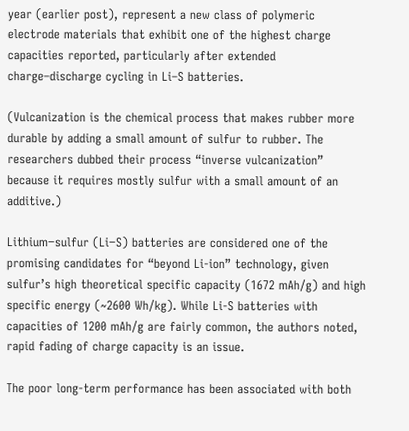year (earlier post), represent a new class of polymeric electrode materials that exhibit one of the highest charge capacities reported, particularly after extended charge–discharge cycling in Li–S batteries.

(Vulcanization is the chemical process that makes rubber more durable by adding a small amount of sulfur to rubber. The researchers dubbed their process “inverse vulcanization” because it requires mostly sulfur with a small amount of an additive.)

Lithium−sulfur (Li−S) batteries are considered one of the promising candidates for “beyond Li-ion” technology, given sulfur’s high theoretical specific capacity (1672 mAh/g) and high specific energy (~2600 Wh/kg). While Li-S batteries with capacities of 1200 mAh/g are fairly common, the authors noted, rapid fading of charge capacity is an issue.

The poor long-term performance has been associated with both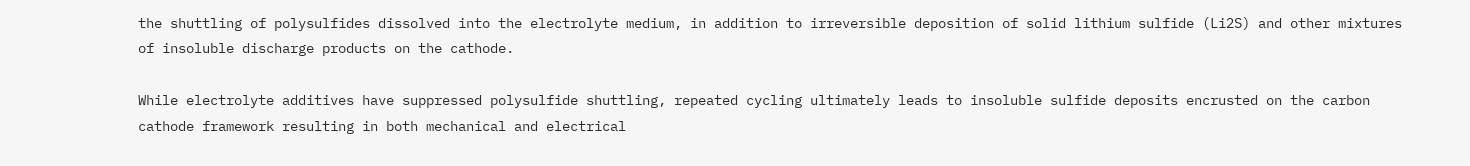the shuttling of polysulfides dissolved into the electrolyte medium, in addition to irreversible deposition of solid lithium sulfide (Li2S) and other mixtures of insoluble discharge products on the cathode.

While electrolyte additives have suppressed polysulfide shuttling, repeated cycling ultimately leads to insoluble sulfide deposits encrusted on the carbon cathode framework resulting in both mechanical and electrical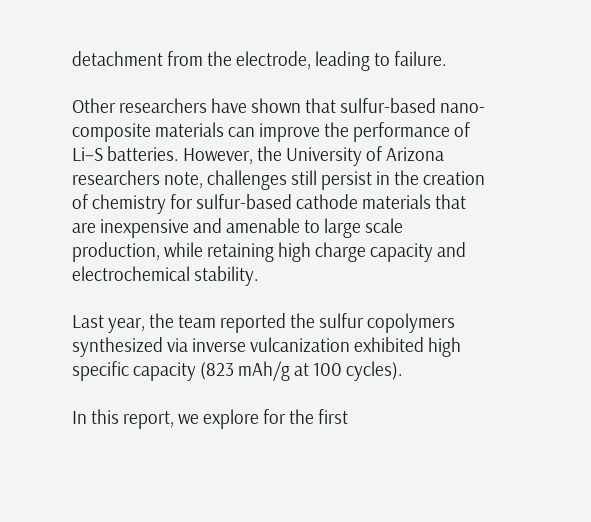detachment from the electrode, leading to failure.

Other researchers have shown that sulfur-based nano-composite materials can improve the performance of Li−S batteries. However, the University of Arizona researchers note, challenges still persist in the creation of chemistry for sulfur-based cathode materials that are inexpensive and amenable to large scale production, while retaining high charge capacity and electrochemical stability.

Last year, the team reported the sulfur copolymers synthesized via inverse vulcanization exhibited high specific capacity (823 mAh/g at 100 cycles).

In this report, we explore for the first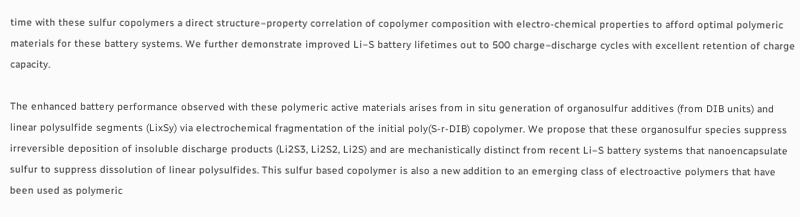time with these sulfur copolymers a direct structure−property correlation of copolymer composition with electro-chemical properties to afford optimal polymeric materials for these battery systems. We further demonstrate improved Li−S battery lifetimes out to 500 charge−discharge cycles with excellent retention of charge capacity.

The enhanced battery performance observed with these polymeric active materials arises from in situ generation of organosulfur additives (from DIB units) and linear polysulfide segments (LixSy) via electrochemical fragmentation of the initial poly(S-r-DIB) copolymer. We propose that these organosulfur species suppress irreversible deposition of insoluble discharge products (Li2S3, Li2S2, Li2S) and are mechanistically distinct from recent Li−S battery systems that nanoencapsulate sulfur to suppress dissolution of linear polysulfides. This sulfur based copolymer is also a new addition to an emerging class of electroactive polymers that have been used as polymeric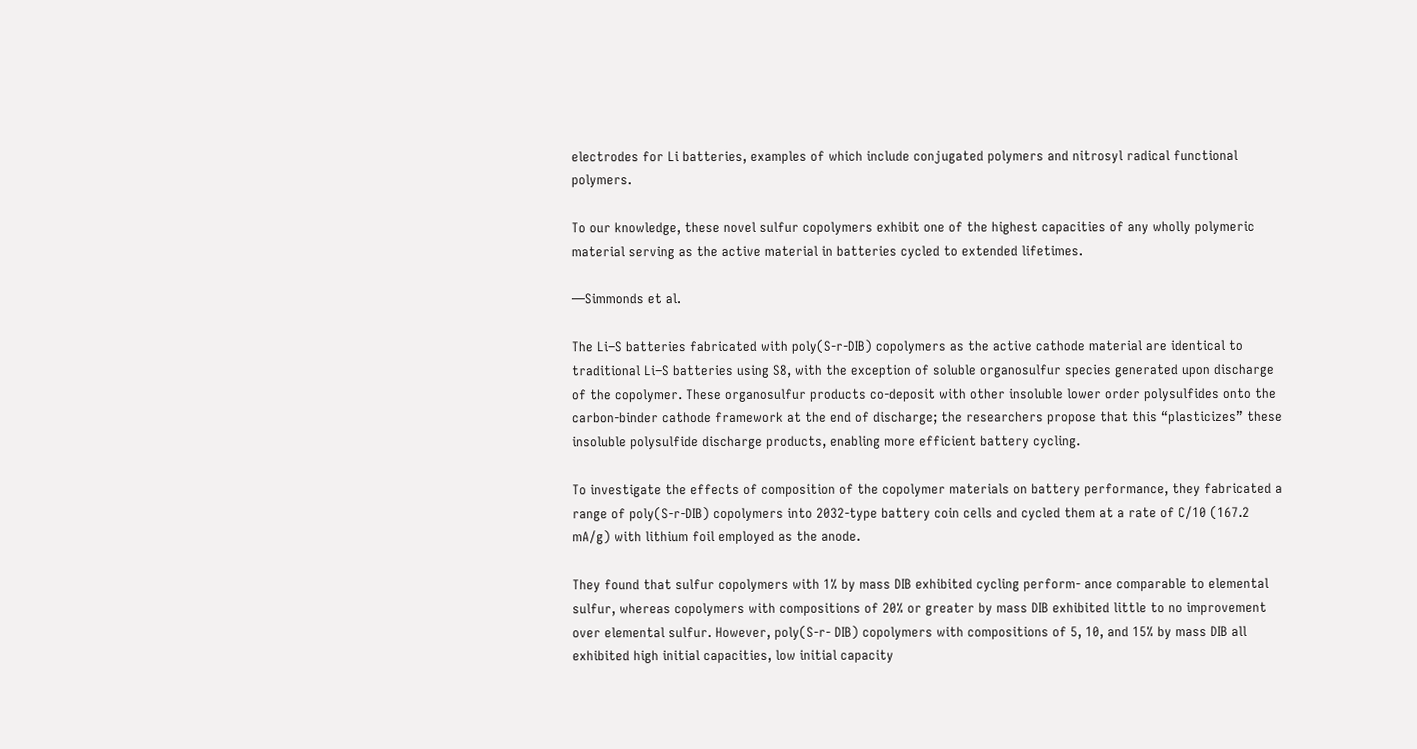electrodes for Li batteries, examples of which include conjugated polymers and nitrosyl radical functional polymers.

To our knowledge, these novel sulfur copolymers exhibit one of the highest capacities of any wholly polymeric material serving as the active material in batteries cycled to extended lifetimes.

—Simmonds et al.

The Li−S batteries fabricated with poly(S-r-DIB) copolymers as the active cathode material are identical to traditional Li−S batteries using S8, with the exception of soluble organosulfur species generated upon discharge of the copolymer. These organosulfur products co-deposit with other insoluble lower order polysulfides onto the carbon-binder cathode framework at the end of discharge; the researchers propose that this “plasticizes” these insoluble polysulfide discharge products, enabling more efficient battery cycling.

To investigate the effects of composition of the copolymer materials on battery performance, they fabricated a range of poly(S-r-DIB) copolymers into 2032-type battery coin cells and cycled them at a rate of C/10 (167.2 mA/g) with lithium foil employed as the anode.

They found that sulfur copolymers with 1% by mass DIB exhibited cycling perform- ance comparable to elemental sulfur, whereas copolymers with compositions of 20% or greater by mass DIB exhibited little to no improvement over elemental sulfur. However, poly(S-r- DIB) copolymers with compositions of 5, 10, and 15% by mass DIB all exhibited high initial capacities, low initial capacity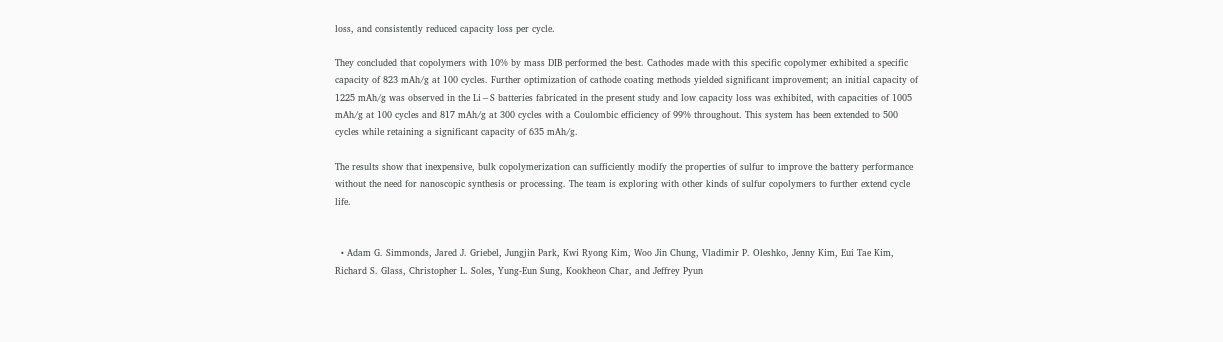loss, and consistently reduced capacity loss per cycle.

They concluded that copolymers with 10% by mass DIB performed the best. Cathodes made with this specific copolymer exhibited a specific capacity of 823 mAh/g at 100 cycles. Further optimization of cathode coating methods yielded significant improvement; an initial capacity of 1225 mAh/g was observed in the Li−S batteries fabricated in the present study and low capacity loss was exhibited, with capacities of 1005 mAh/g at 100 cycles and 817 mAh/g at 300 cycles with a Coulombic efficiency of 99% throughout. This system has been extended to 500 cycles while retaining a significant capacity of 635 mAh/g.

The results show that inexpensive, bulk copolymerization can sufficiently modify the properties of sulfur to improve the battery performance without the need for nanoscopic synthesis or processing. The team is exploring with other kinds of sulfur copolymers to further extend cycle life.


  • Adam G. Simmonds, Jared J. Griebel, Jungjin Park, Kwi Ryong Kim, Woo Jin Chung, Vladimir P. Oleshko, Jenny Kim, Eui Tae Kim, Richard S. Glass, Christopher L. Soles, Yung-Eun Sung, Kookheon Char, and Jeffrey Pyun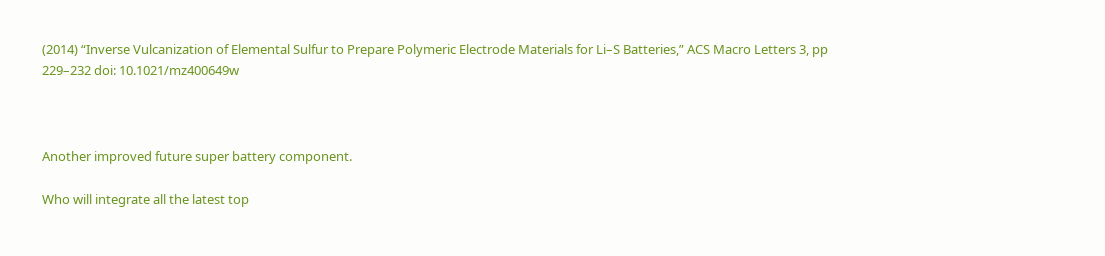(2014) “Inverse Vulcanization of Elemental Sulfur to Prepare Polymeric Electrode Materials for Li–S Batteries,” ACS Macro Letters 3, pp 229–232 doi: 10.1021/mz400649w



Another improved future super battery component.

Who will integrate all the latest top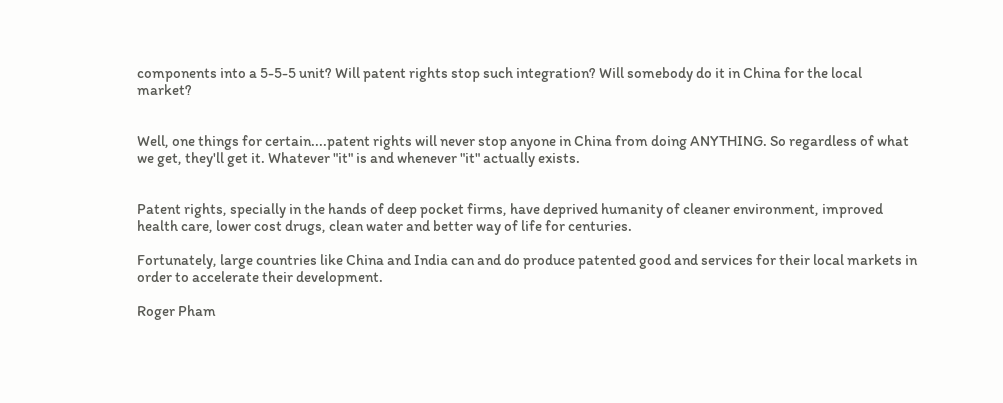components into a 5-5-5 unit? Will patent rights stop such integration? Will somebody do it in China for the local market?


Well, one things for certain....patent rights will never stop anyone in China from doing ANYTHING. So regardless of what we get, they'll get it. Whatever "it" is and whenever "it" actually exists.


Patent rights, specially in the hands of deep pocket firms, have deprived humanity of cleaner environment, improved health care, lower cost drugs, clean water and better way of life for centuries.

Fortunately, large countries like China and India can and do produce patented good and services for their local markets in order to accelerate their development.

Roger Pham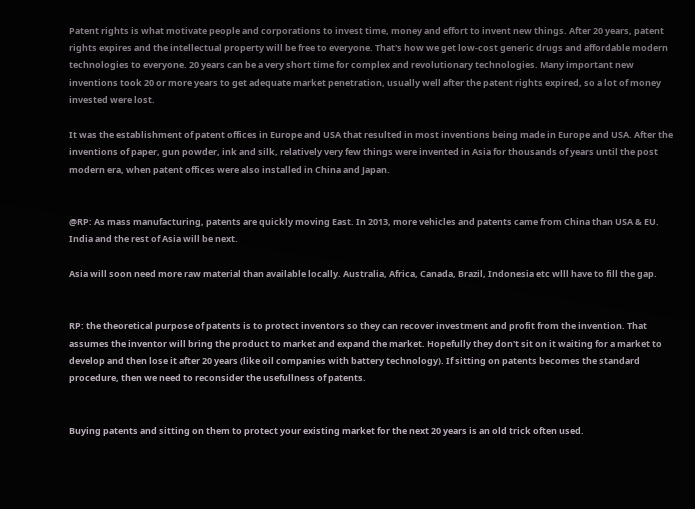Patent rights is what motivate people and corporations to invest time, money and effort to invent new things. After 20 years, patent rights expires and the intellectual property will be free to everyone. That's how we get low-cost generic drugs and affordable modern technologies to everyone. 20 years can be a very short time for complex and revolutionary technologies. Many important new inventions took 20 or more years to get adequate market penetration, usually well after the patent rights expired, so a lot of money invested were lost.

It was the establishment of patent offices in Europe and USA that resulted in most inventions being made in Europe and USA. After the inventions of paper, gun powder, ink and silk, relatively very few things were invented in Asia for thousands of years until the post modern era, when patent offices were also installed in China and Japan.


@RP: As mass manufacturing, patents are quickly moving East. In 2013, more vehicles and patents came from China than USA & EU. India and the rest of Asia will be next.

Asia will soon need more raw material than available locally. Australia, Africa, Canada, Brazil, Indonesia etc wlll have to fill the gap.


RP: the theoretical purpose of patents is to protect inventors so they can recover investment and profit from the invention. That assumes the inventor will bring the product to market and expand the market. Hopefully they don't sit on it waiting for a market to develop and then lose it after 20 years (like oil companies with battery technology). If sitting on patents becomes the standard procedure, then we need to reconsider the usefullness of patents.


Buying patents and sitting on them to protect your existing market for the next 20 years is an old trick often used.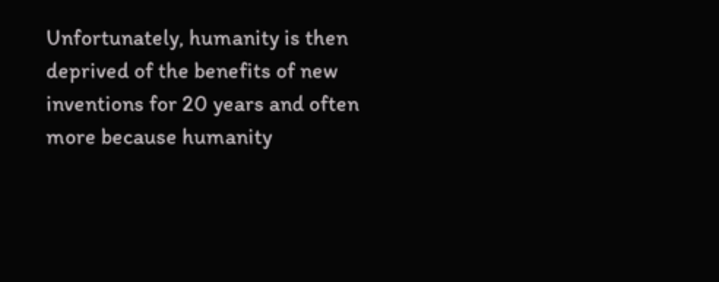Unfortunately, humanity is then deprived of the benefits of new inventions for 20 years and often more because humanity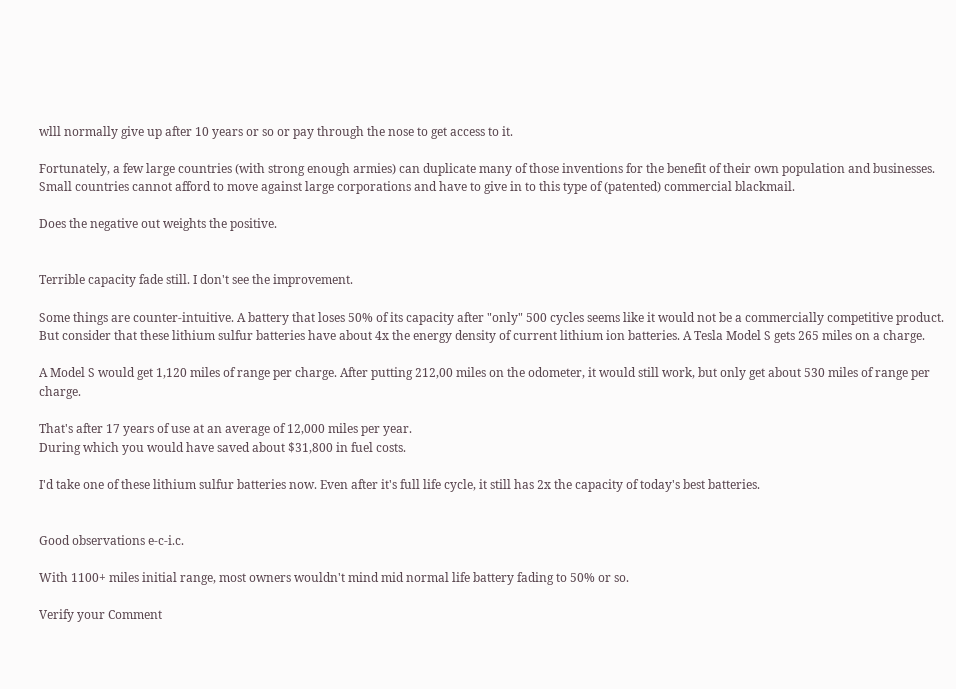wlll normally give up after 10 years or so or pay through the nose to get access to it.

Fortunately, a few large countries (with strong enough armies) can duplicate many of those inventions for the benefit of their own population and businesses. Small countries cannot afford to move against large corporations and have to give in to this type of (patented) commercial blackmail.

Does the negative out weights the positive.


Terrible capacity fade still. I don't see the improvement.

Some things are counter-intuitive. A battery that loses 50% of its capacity after "only" 500 cycles seems like it would not be a commercially competitive product. But consider that these lithium sulfur batteries have about 4x the energy density of current lithium ion batteries. A Tesla Model S gets 265 miles on a charge.

A Model S would get 1,120 miles of range per charge. After putting 212,00 miles on the odometer, it would still work, but only get about 530 miles of range per charge.

That's after 17 years of use at an average of 12,000 miles per year.
During which you would have saved about $31,800 in fuel costs.

I'd take one of these lithium sulfur batteries now. Even after it's full life cycle, it still has 2x the capacity of today's best batteries.


Good observations e-c-i.c.

With 1100+ miles initial range, most owners wouldn't mind mid normal life battery fading to 50% or so.

Verify your Comment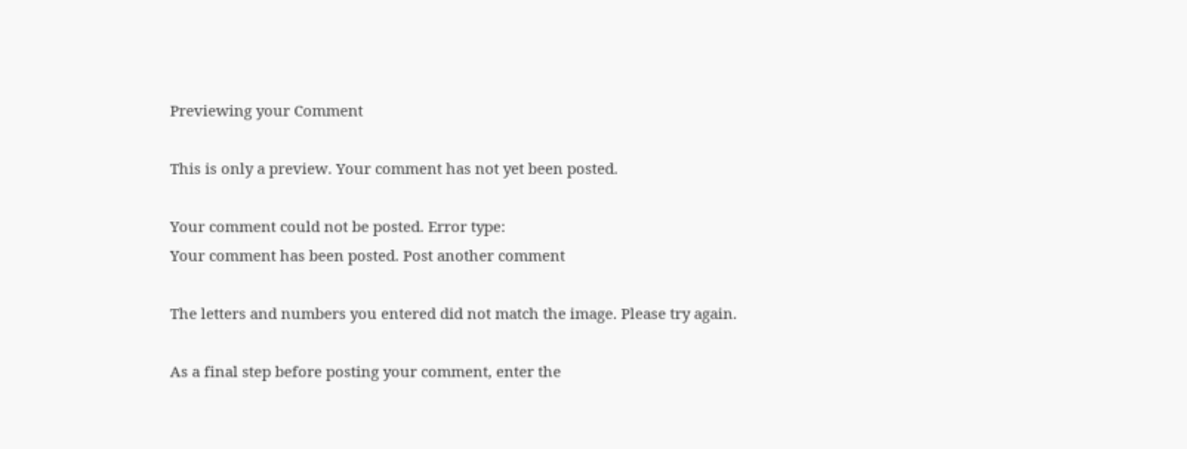Previewing your Comment

This is only a preview. Your comment has not yet been posted.

Your comment could not be posted. Error type:
Your comment has been posted. Post another comment

The letters and numbers you entered did not match the image. Please try again.

As a final step before posting your comment, enter the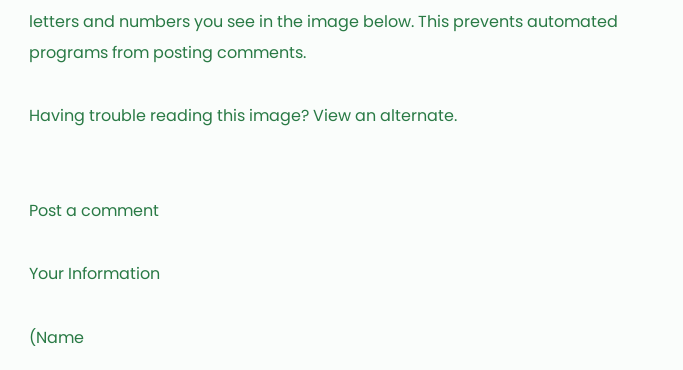letters and numbers you see in the image below. This prevents automated programs from posting comments.

Having trouble reading this image? View an alternate.


Post a comment

Your Information

(Name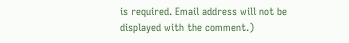is required. Email address will not be displayed with the comment.)